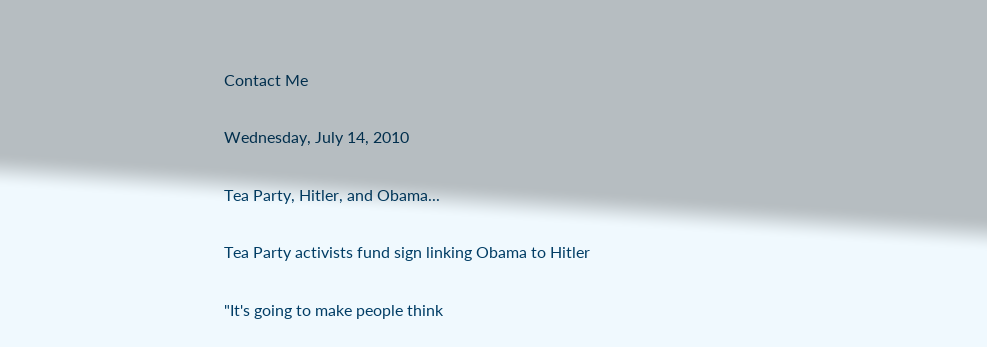Contact Me

Wednesday, July 14, 2010

Tea Party, Hitler, and Obama...

Tea Party activists fund sign linking Obama to Hitler

"It's going to make people think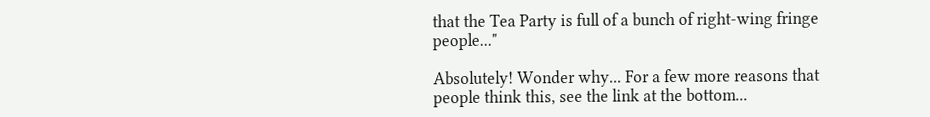that the Tea Party is full of a bunch of right-wing fringe people..."

Absolutely! Wonder why... For a few more reasons that people think this, see the link at the bottom...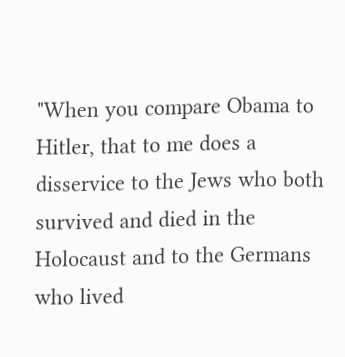"When you compare Obama to Hitler, that to me does a disservice to the Jews who both survived and died in the Holocaust and to the Germans who lived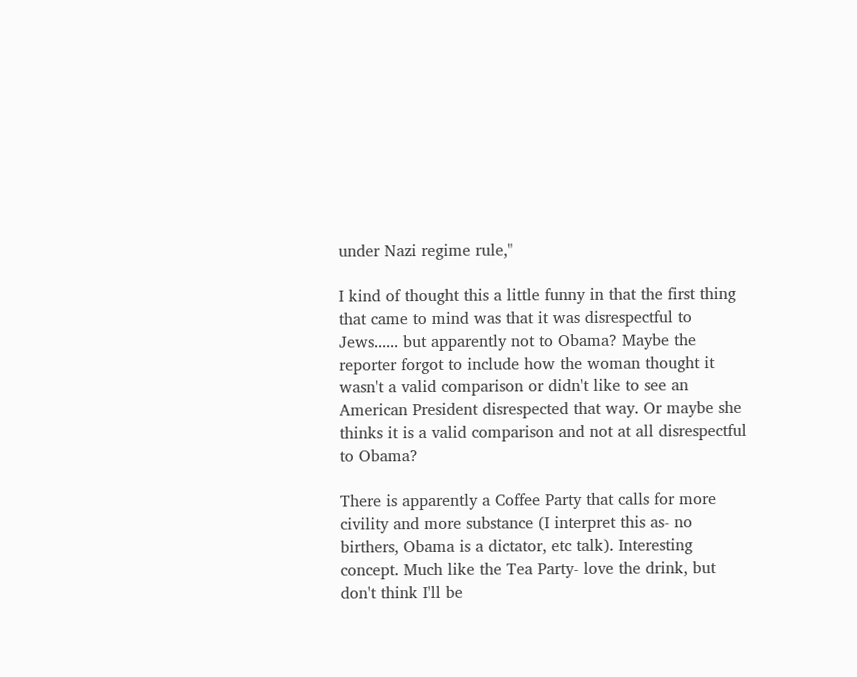under Nazi regime rule,"

I kind of thought this a little funny in that the first thing that came to mind was that it was disrespectful to Jews...... but apparently not to Obama? Maybe the reporter forgot to include how the woman thought it wasn't a valid comparison or didn't like to see an American President disrespected that way. Or maybe she thinks it is a valid comparison and not at all disrespectful to Obama?

There is apparently a Coffee Party that calls for more civility and more substance (I interpret this as- no birthers, Obama is a dictator, etc talk). Interesting concept. Much like the Tea Party- love the drink, but don't think I'll be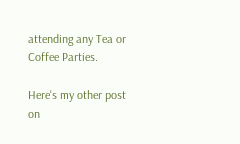attending any Tea or Coffee Parties.

Here's my other post on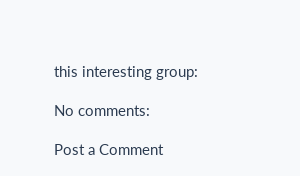this interesting group:

No comments:

Post a Comment